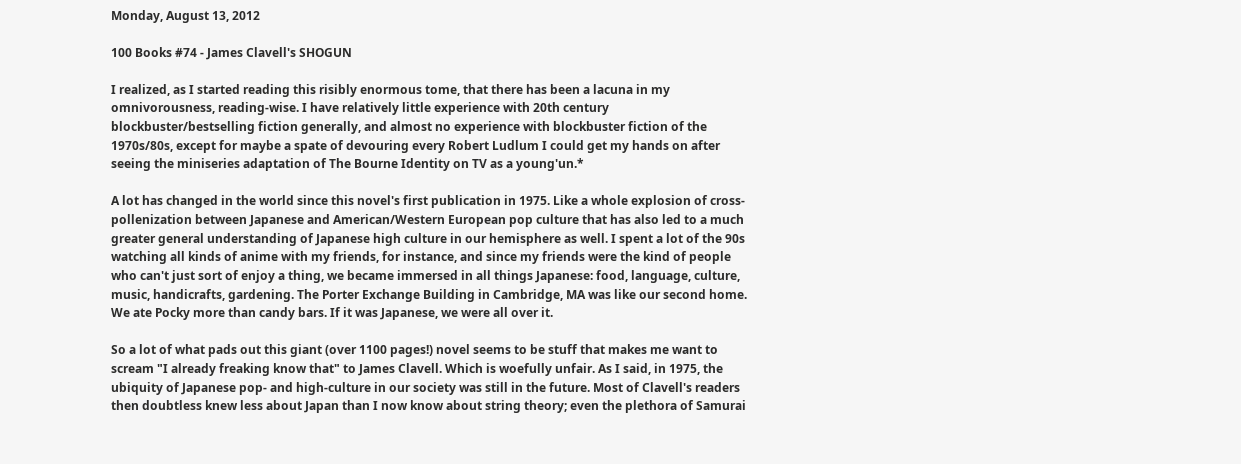Monday, August 13, 2012

100 Books #74 - James Clavell's SHOGUN

I realized, as I started reading this risibly enormous tome, that there has been a lacuna in my omnivorousness, reading-wise. I have relatively little experience with 20th century blockbuster/bestselling fiction generally, and almost no experience with blockbuster fiction of the 1970s/80s, except for maybe a spate of devouring every Robert Ludlum I could get my hands on after seeing the miniseries adaptation of The Bourne Identity on TV as a young'un.*

A lot has changed in the world since this novel's first publication in 1975. Like a whole explosion of cross-pollenization between Japanese and American/Western European pop culture that has also led to a much greater general understanding of Japanese high culture in our hemisphere as well. I spent a lot of the 90s watching all kinds of anime with my friends, for instance, and since my friends were the kind of people who can't just sort of enjoy a thing, we became immersed in all things Japanese: food, language, culture, music, handicrafts, gardening. The Porter Exchange Building in Cambridge, MA was like our second home. We ate Pocky more than candy bars. If it was Japanese, we were all over it.

So a lot of what pads out this giant (over 1100 pages!) novel seems to be stuff that makes me want to scream "I already freaking know that" to James Clavell. Which is woefully unfair. As I said, in 1975, the ubiquity of Japanese pop- and high-culture in our society was still in the future. Most of Clavell's readers then doubtless knew less about Japan than I now know about string theory; even the plethora of Samurai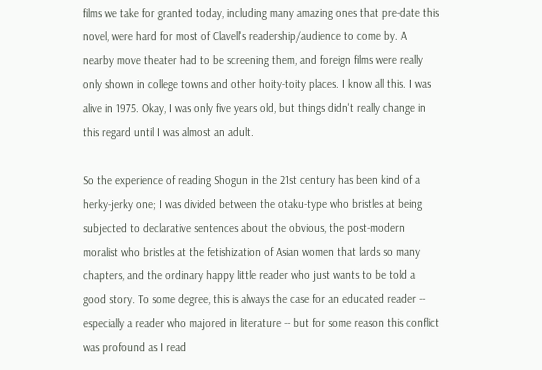films we take for granted today, including many amazing ones that pre-date this novel, were hard for most of Clavell's readership/audience to come by. A nearby move theater had to be screening them, and foreign films were really only shown in college towns and other hoity-toity places. I know all this. I was alive in 1975. Okay, I was only five years old, but things didn't really change in this regard until I was almost an adult.

So the experience of reading Shogun in the 21st century has been kind of a herky-jerky one; I was divided between the otaku-type who bristles at being subjected to declarative sentences about the obvious, the post-modern moralist who bristles at the fetishization of Asian women that lards so many chapters, and the ordinary happy little reader who just wants to be told a good story. To some degree, this is always the case for an educated reader -- especially a reader who majored in literature -- but for some reason this conflict was profound as I read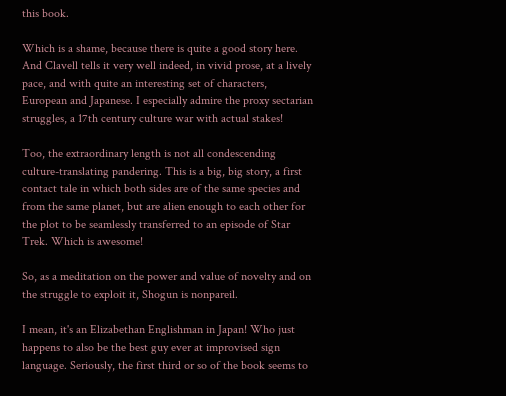this book.

Which is a shame, because there is quite a good story here. And Clavell tells it very well indeed, in vivid prose, at a lively pace, and with quite an interesting set of characters, European and Japanese. I especially admire the proxy sectarian struggles, a 17th century culture war with actual stakes!

Too, the extraordinary length is not all condescending culture-translating pandering. This is a big, big story, a first contact tale in which both sides are of the same species and from the same planet, but are alien enough to each other for the plot to be seamlessly transferred to an episode of Star Trek. Which is awesome!

So, as a meditation on the power and value of novelty and on the struggle to exploit it, Shogun is nonpareil.

I mean, it's an Elizabethan Englishman in Japan! Who just happens to also be the best guy ever at improvised sign language. Seriously, the first third or so of the book seems to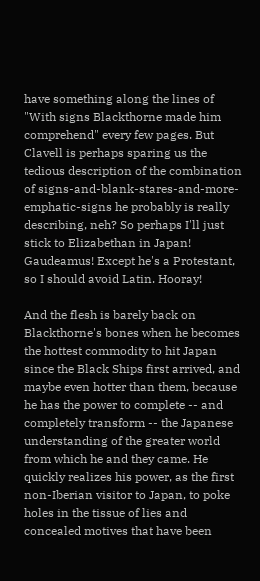have something along the lines of "With signs Blackthorne made him comprehend" every few pages. But Clavell is perhaps sparing us the tedious description of the combination of signs-and-blank-stares-and-more-emphatic-signs he probably is really describing, neh? So perhaps I'll just stick to Elizabethan in Japan! Gaudeamus! Except he's a Protestant, so I should avoid Latin. Hooray!

And the flesh is barely back on Blackthorne's bones when he becomes the hottest commodity to hit Japan since the Black Ships first arrived, and maybe even hotter than them, because he has the power to complete -- and completely transform -- the Japanese understanding of the greater world from which he and they came. He quickly realizes his power, as the first non-Iberian visitor to Japan, to poke holes in the tissue of lies and concealed motives that have been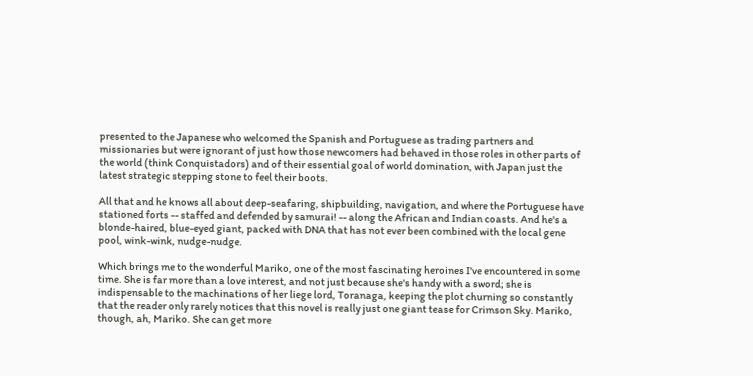presented to the Japanese who welcomed the Spanish and Portuguese as trading partners and missionaries but were ignorant of just how those newcomers had behaved in those roles in other parts of the world (think Conquistadors) and of their essential goal of world domination, with Japan just the latest strategic stepping stone to feel their boots.

All that and he knows all about deep-seafaring, shipbuilding, navigation, and where the Portuguese have stationed forts -- staffed and defended by samurai! -- along the African and Indian coasts. And he's a blonde-haired, blue-eyed giant, packed with DNA that has not ever been combined with the local gene pool, wink-wink, nudge-nudge.

Which brings me to the wonderful Mariko, one of the most fascinating heroines I've encountered in some time. She is far more than a love interest, and not just because she's handy with a sword; she is indispensable to the machinations of her liege lord, Toranaga, keeping the plot churning so constantly that the reader only rarely notices that this novel is really just one giant tease for Crimson Sky. Mariko, though, ah, Mariko. She can get more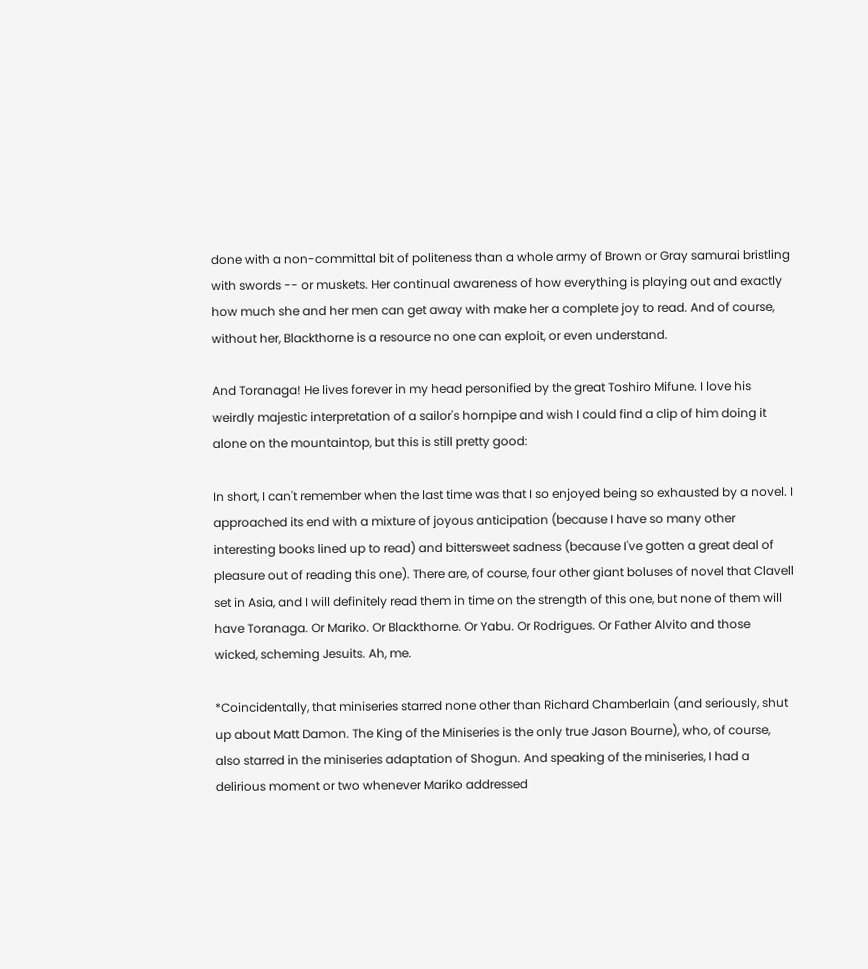done with a non-committal bit of politeness than a whole army of Brown or Gray samurai bristling with swords -- or muskets. Her continual awareness of how everything is playing out and exactly how much she and her men can get away with make her a complete joy to read. And of course, without her, Blackthorne is a resource no one can exploit, or even understand.

And Toranaga! He lives forever in my head personified by the great Toshiro Mifune. I love his weirdly majestic interpretation of a sailor's hornpipe and wish I could find a clip of him doing it alone on the mountaintop, but this is still pretty good:

In short, I can't remember when the last time was that I so enjoyed being so exhausted by a novel. I approached its end with a mixture of joyous anticipation (because I have so many other interesting books lined up to read) and bittersweet sadness (because I've gotten a great deal of pleasure out of reading this one). There are, of course, four other giant boluses of novel that Clavell set in Asia, and I will definitely read them in time on the strength of this one, but none of them will have Toranaga. Or Mariko. Or Blackthorne. Or Yabu. Or Rodrigues. Or Father Alvito and those wicked, scheming Jesuits. Ah, me.

*Coincidentally, that miniseries starred none other than Richard Chamberlain (and seriously, shut up about Matt Damon. The King of the Miniseries is the only true Jason Bourne), who, of course, also starred in the miniseries adaptation of Shogun. And speaking of the miniseries, I had a delirious moment or two whenever Mariko addressed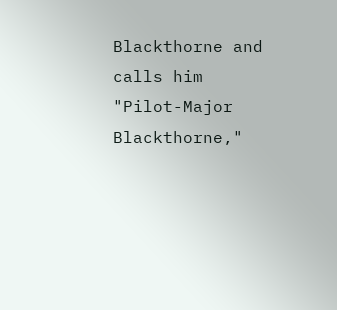Blackthorne and calls him "Pilot-Major Blackthorne,"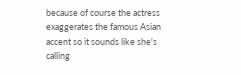because of course the actress exaggerates the famous Asian accent so it sounds like she's calling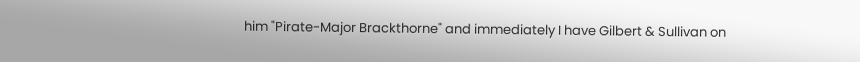him "Pirate-Major Brackthorne" and immediately I have Gilbert & Sullivan on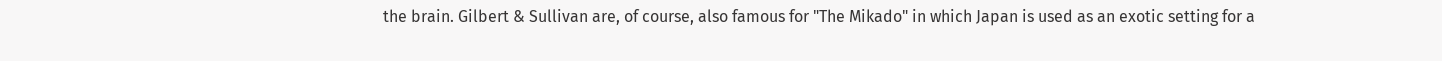the brain. Gilbert & Sullivan are, of course, also famous for "The Mikado" in which Japan is used as an exotic setting for a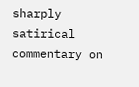sharply satirical commentary on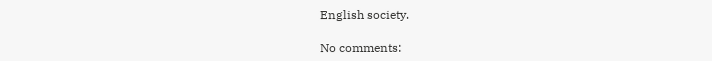English society.

No comments: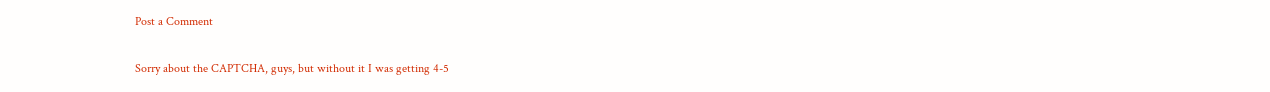Post a Comment

Sorry about the CAPTCHA, guys, but without it I was getting 4-5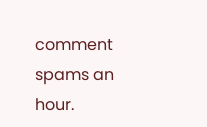comment spams an hour.